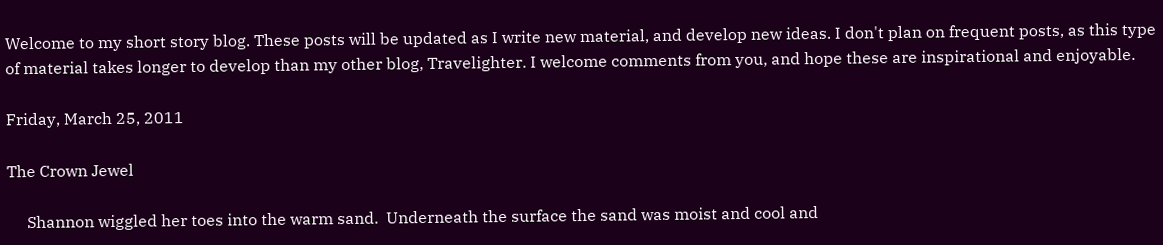Welcome to my short story blog. These posts will be updated as I write new material, and develop new ideas. I don't plan on frequent posts, as this type of material takes longer to develop than my other blog, Travelighter. I welcome comments from you, and hope these are inspirational and enjoyable.

Friday, March 25, 2011

The Crown Jewel

     Shannon wiggled her toes into the warm sand.  Underneath the surface the sand was moist and cool and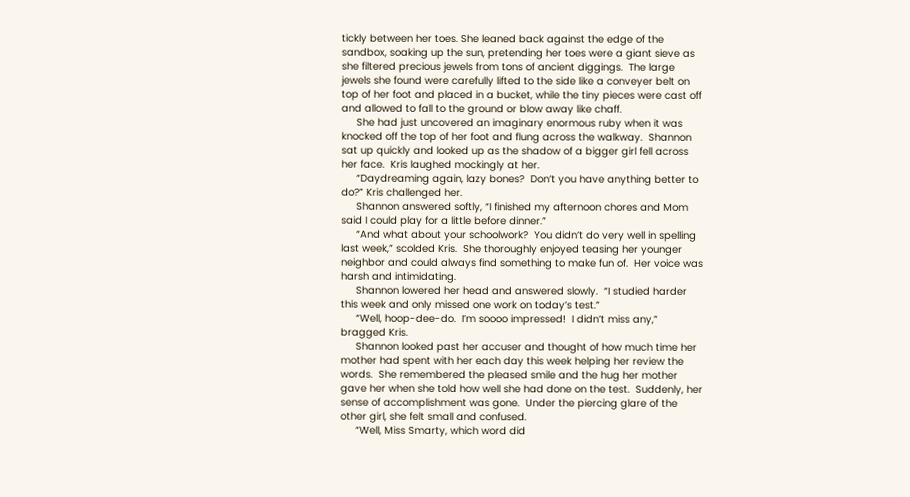tickly between her toes. She leaned back against the edge of the sandbox, soaking up the sun, pretending her toes were a giant sieve as she filtered precious jewels from tons of ancient diggings.  The large jewels she found were carefully lifted to the side like a conveyer belt on top of her foot and placed in a bucket, while the tiny pieces were cast off and allowed to fall to the ground or blow away like chaff.
     She had just uncovered an imaginary enormous ruby when it was knocked off the top of her foot and flung across the walkway.  Shannon sat up quickly and looked up as the shadow of a bigger girl fell across her face.  Kris laughed mockingly at her.
     “Daydreaming again, lazy bones?  Don’t you have anything better to do?” Kris challenged her.
     Shannon answered softly, “I finished my afternoon chores and Mom said I could play for a little before dinner.”
     “And what about your schoolwork?  You didn’t do very well in spelling last week,” scolded Kris.  She thoroughly enjoyed teasing her younger neighbor and could always find something to make fun of.  Her voice was harsh and intimidating.
     Shannon lowered her head and answered slowly.  “I studied harder this week and only missed one work on today’s test.”
     “Well, hoop-dee-do.  I’m soooo impressed!  I didn’t miss any,” bragged Kris.
     Shannon looked past her accuser and thought of how much time her mother had spent with her each day this week helping her review the words.  She remembered the pleased smile and the hug her mother gave her when she told how well she had done on the test.  Suddenly, her sense of accomplishment was gone.  Under the piercing glare of the other girl, she felt small and confused.
     “Well, Miss Smarty, which word did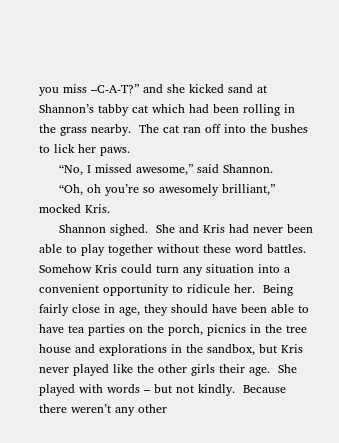you miss –C-A-T?” and she kicked sand at Shannon’s tabby cat which had been rolling in the grass nearby.  The cat ran off into the bushes to lick her paws.
     “No, I missed awesome,” said Shannon.
     “Oh, oh you’re so awesomely brilliant,” mocked Kris.
     Shannon sighed.  She and Kris had never been able to play together without these word battles.  Somehow Kris could turn any situation into a convenient opportunity to ridicule her.  Being fairly close in age, they should have been able to have tea parties on the porch, picnics in the tree house and explorations in the sandbox, but Kris never played like the other girls their age.  She played with words – but not kindly.  Because there weren’t any other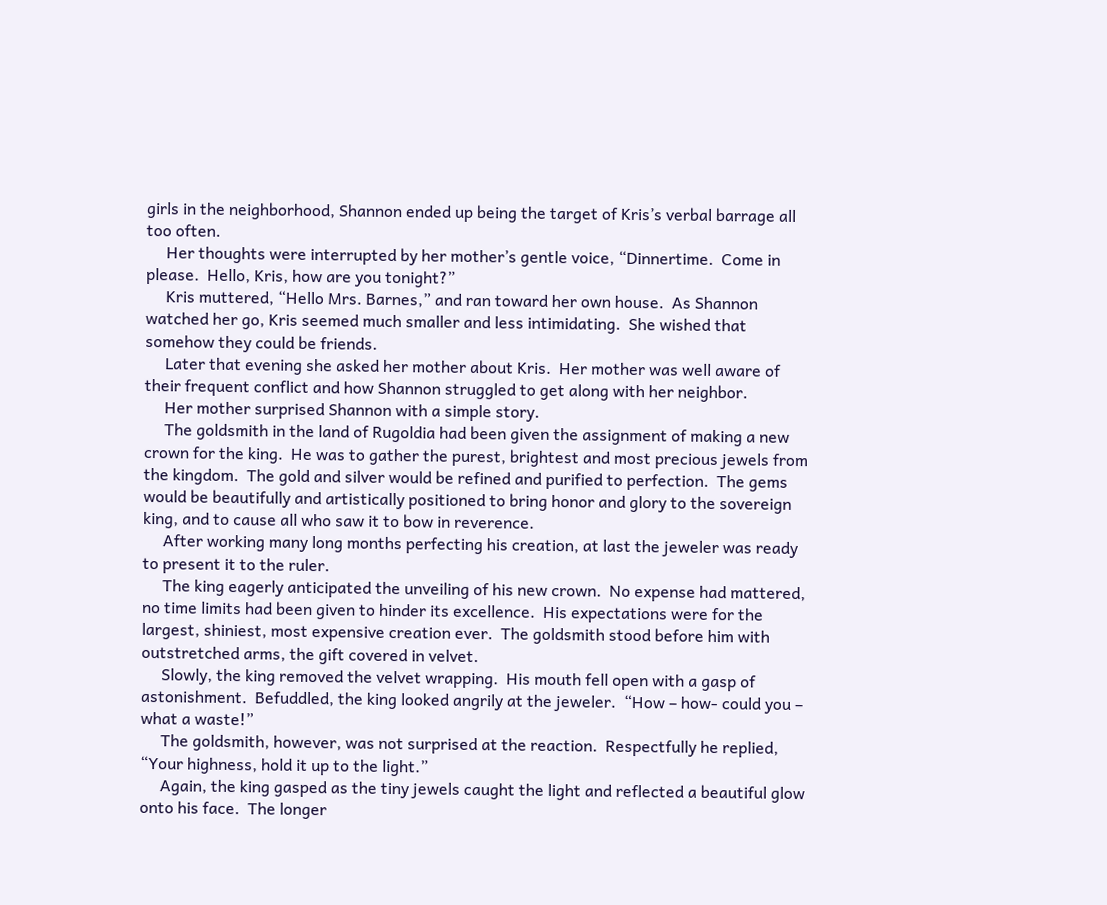girls in the neighborhood, Shannon ended up being the target of Kris’s verbal barrage all too often.
     Her thoughts were interrupted by her mother’s gentle voice, “Dinnertime.  Come in please.  Hello, Kris, how are you tonight?”
     Kris muttered, “Hello Mrs. Barnes,” and ran toward her own house.  As Shannon watched her go, Kris seemed much smaller and less intimidating.  She wished that somehow they could be friends.
     Later that evening she asked her mother about Kris.  Her mother was well aware of their frequent conflict and how Shannon struggled to get along with her neighbor.
     Her mother surprised Shannon with a simple story.
     The goldsmith in the land of Rugoldia had been given the assignment of making a new crown for the king.  He was to gather the purest, brightest and most precious jewels from the kingdom.  The gold and silver would be refined and purified to perfection.  The gems would be beautifully and artistically positioned to bring honor and glory to the sovereign king, and to cause all who saw it to bow in reverence.
     After working many long months perfecting his creation, at last the jeweler was ready to present it to the ruler.
     The king eagerly anticipated the unveiling of his new crown.  No expense had mattered, no time limits had been given to hinder its excellence.  His expectations were for the largest, shiniest, most expensive creation ever.  The goldsmith stood before him with outstretched arms, the gift covered in velvet.
     Slowly, the king removed the velvet wrapping.  His mouth fell open with a gasp of astonishment.  Befuddled, the king looked angrily at the jeweler.  “How – how- could you – what a waste!”
     The goldsmith, however, was not surprised at the reaction.  Respectfully he replied, “Your highness, hold it up to the light.”
     Again, the king gasped as the tiny jewels caught the light and reflected a beautiful glow onto his face.  The longer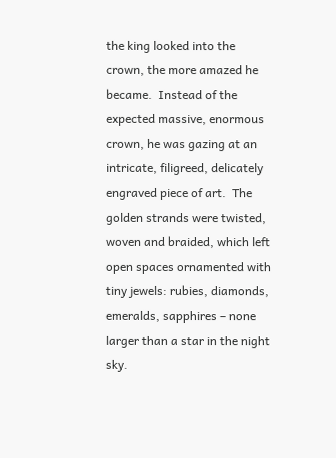the king looked into the crown, the more amazed he became.  Instead of the expected massive, enormous crown, he was gazing at an intricate, filigreed, delicately engraved piece of art.  The golden strands were twisted, woven and braided, which left open spaces ornamented with tiny jewels: rubies, diamonds, emeralds, sapphires – none larger than a star in the night sky.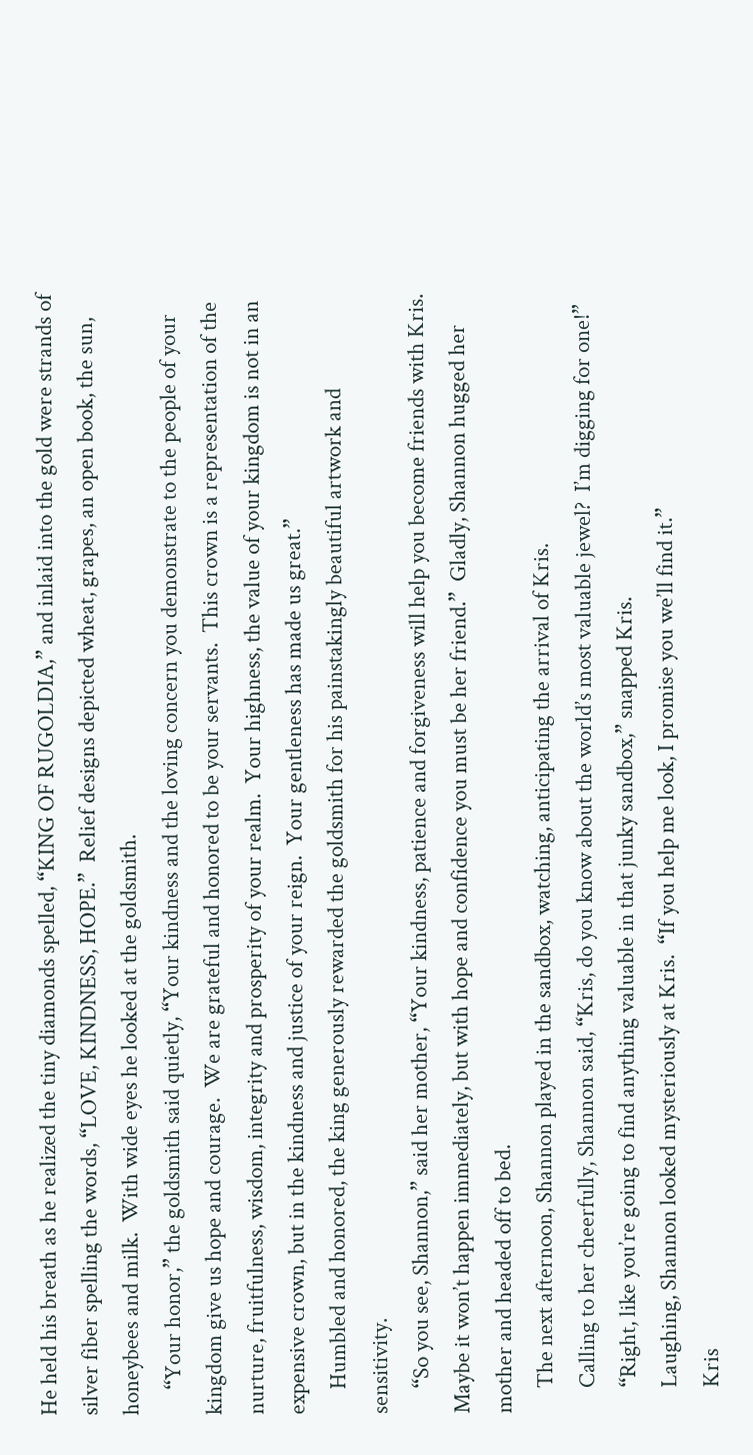He held his breath as he realized the tiny diamonds spelled, “KING OF RUGOLDIA,” and inlaid into the gold were strands of silver fiber spelling the words, “LOVE, KINDNESS, HOPE.”  Relief designs depicted wheat, grapes, an open book, the sun, honeybees and milk.  With wide eyes he looked at the goldsmith.
     “Your honor,” the goldsmith said quietly, “Your kindness and the loving concern you demonstrate to the people of your kingdom give us hope and courage.  We are grateful and honored to be your servants.  This crown is a representation of the nurture, fruitfulness, wisdom, integrity and prosperity of your realm.  Your highness, the value of your kingdom is not in an expensive crown, but in the kindness and justice of your reign.  Your gentleness has made us great.”
     Humbled and honored, the king generously rewarded the goldsmith for his painstakingly beautiful artwork and sensitivity.
     “So you see, Shannon,” said her mother, “Your kindness, patience and forgiveness will help you become friends with Kris.  Maybe it won’t happen immediately, but with hope and confidence you must be her friend.”  Gladly, Shannon hugged her mother and headed off to bed.
     The next afternoon, Shannon played in the sandbox, watching, anticipating the arrival of Kris.
     Calling to her cheerfully, Shannon said, “Kris, do you know about the world’s most valuable jewel?  I’m digging for one!”
     “Right, like you’re going to find anything valuable in that junky sandbox,” snapped Kris.
     Laughing, Shannon looked mysteriously at Kris.  “If you help me look, I promise you we’ll find it.”
     Kris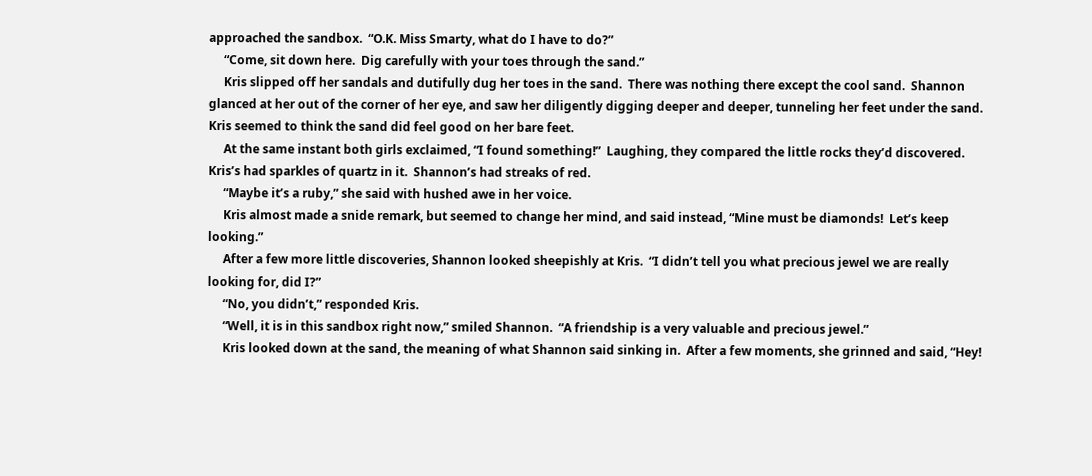approached the sandbox.  “O.K. Miss Smarty, what do I have to do?”
     “Come, sit down here.  Dig carefully with your toes through the sand.”
     Kris slipped off her sandals and dutifully dug her toes in the sand.  There was nothing there except the cool sand.  Shannon glanced at her out of the corner of her eye, and saw her diligently digging deeper and deeper, tunneling her feet under the sand.  Kris seemed to think the sand did feel good on her bare feet.
     At the same instant both girls exclaimed, “I found something!”  Laughing, they compared the little rocks they’d discovered.  Kris’s had sparkles of quartz in it.  Shannon’s had streaks of red.
     “Maybe it’s a ruby,” she said with hushed awe in her voice.
     Kris almost made a snide remark, but seemed to change her mind, and said instead, “Mine must be diamonds!  Let’s keep looking.”
     After a few more little discoveries, Shannon looked sheepishly at Kris.  “I didn’t tell you what precious jewel we are really looking for, did I?”
     “No, you didn’t,” responded Kris.
     “Well, it is in this sandbox right now,” smiled Shannon.  “A friendship is a very valuable and precious jewel.”
     Kris looked down at the sand, the meaning of what Shannon said sinking in.  After a few moments, she grinned and said, “Hey!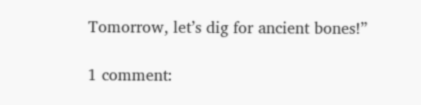Tomorrow, let’s dig for ancient bones!”

1 comment: